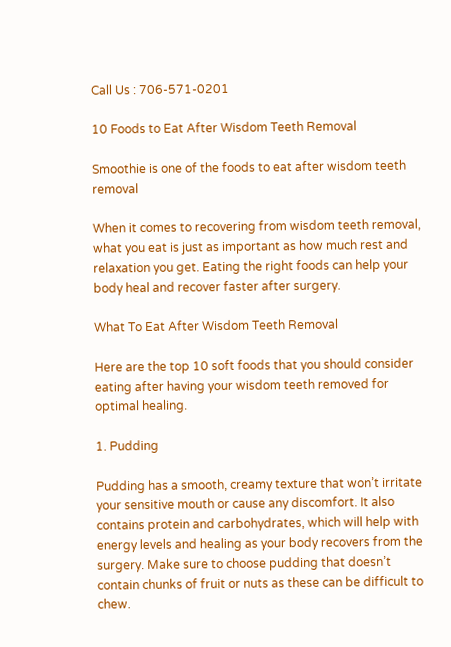Call Us : 706-571-0201

10 Foods to Eat After Wisdom Teeth Removal

Smoothie is one of the foods to eat after wisdom teeth removal

When it comes to recovering from wisdom teeth removal, what you eat is just as important as how much rest and relaxation you get. Eating the right foods can help your body heal and recover faster after surgery.

What To Eat After Wisdom Teeth Removal

Here are the top 10 soft foods that you should consider eating after having your wisdom teeth removed for optimal healing.

1. Pudding

Pudding has a smooth, creamy texture that won’t irritate your sensitive mouth or cause any discomfort. It also contains protein and carbohydrates, which will help with energy levels and healing as your body recovers from the surgery. Make sure to choose pudding that doesn’t contain chunks of fruit or nuts as these can be difficult to chew.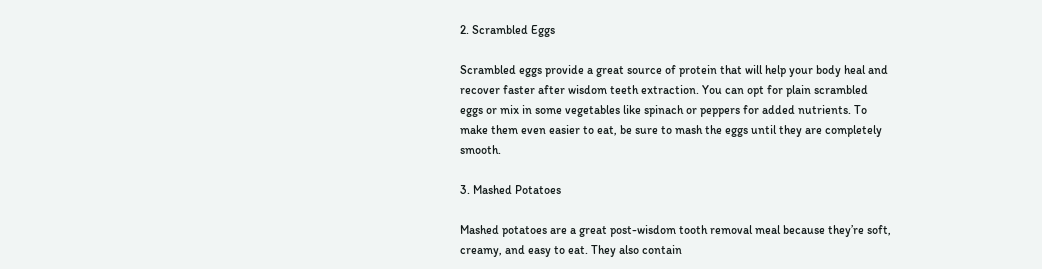2. Scrambled Eggs

Scrambled eggs provide a great source of protein that will help your body heal and recover faster after wisdom teeth extraction. You can opt for plain scrambled eggs or mix in some vegetables like spinach or peppers for added nutrients. To make them even easier to eat, be sure to mash the eggs until they are completely smooth.

3. Mashed Potatoes

Mashed potatoes are a great post-wisdom tooth removal meal because they’re soft, creamy, and easy to eat. They also contain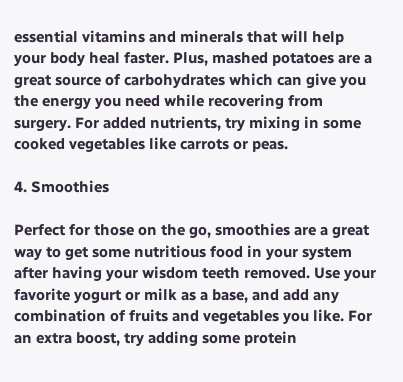essential vitamins and minerals that will help your body heal faster. Plus, mashed potatoes are a great source of carbohydrates which can give you the energy you need while recovering from surgery. For added nutrients, try mixing in some cooked vegetables like carrots or peas.

4. Smoothies

Perfect for those on the go, smoothies are a great way to get some nutritious food in your system after having your wisdom teeth removed. Use your favorite yogurt or milk as a base, and add any combination of fruits and vegetables you like. For an extra boost, try adding some protein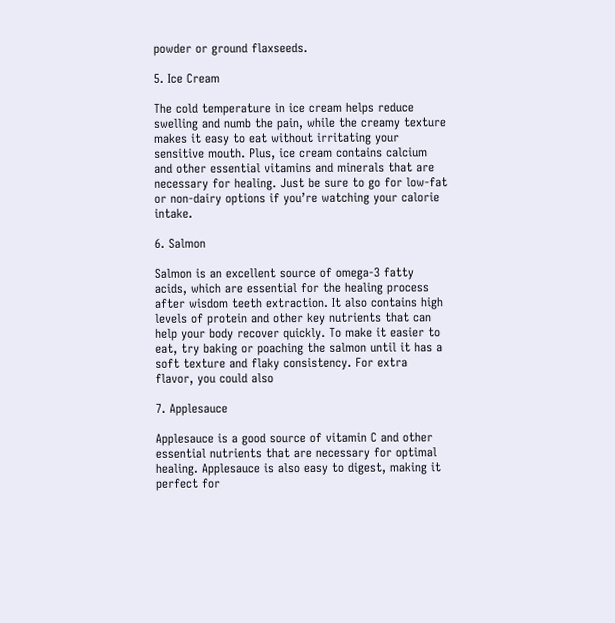powder or ground flaxseeds.

5. Ice Cream

The cold temperature in ice cream helps reduce swelling and numb the pain, while the creamy texture makes it easy to eat without irritating your sensitive mouth. Plus, ice cream contains calcium and other essential vitamins and minerals that are necessary for healing. Just be sure to go for low-fat or non-dairy options if you’re watching your calorie intake.

6. Salmon

Salmon is an excellent source of omega-3 fatty acids, which are essential for the healing process after wisdom teeth extraction. It also contains high levels of protein and other key nutrients that can help your body recover quickly. To make it easier to eat, try baking or poaching the salmon until it has a soft texture and flaky consistency. For extra flavor, you could also

7. Applesauce

Applesauce is a good source of vitamin C and other essential nutrients that are necessary for optimal healing. Applesauce is also easy to digest, making it perfect for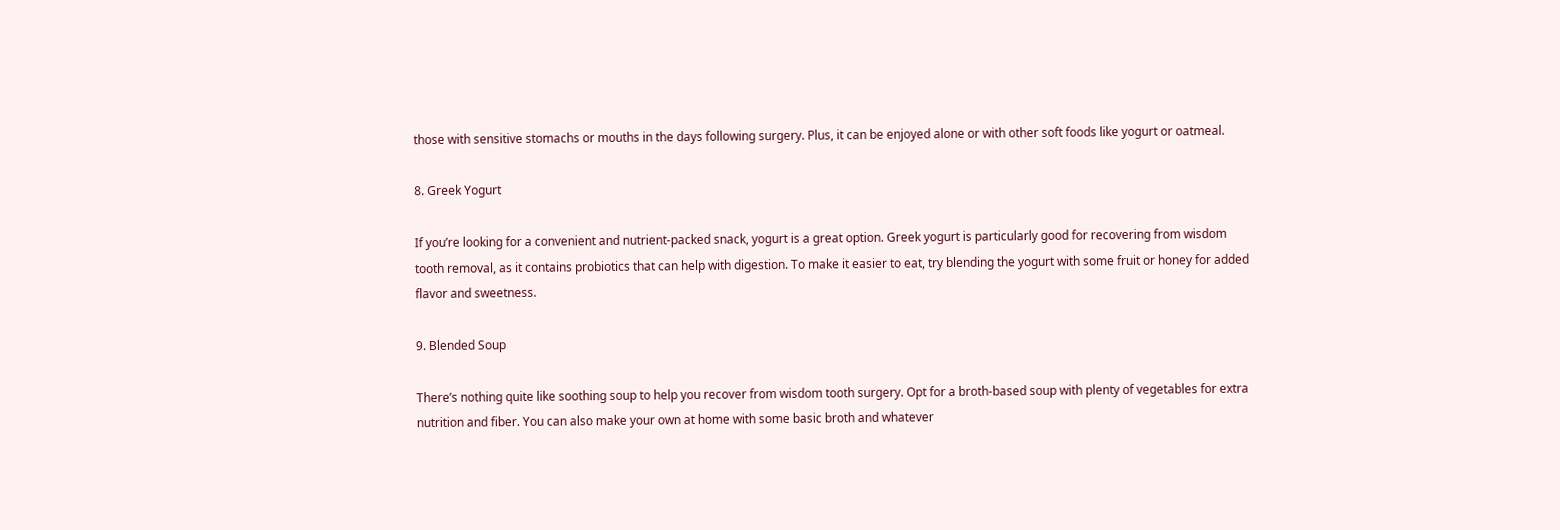those with sensitive stomachs or mouths in the days following surgery. Plus, it can be enjoyed alone or with other soft foods like yogurt or oatmeal.

8. Greek Yogurt

If you’re looking for a convenient and nutrient-packed snack, yogurt is a great option. Greek yogurt is particularly good for recovering from wisdom tooth removal, as it contains probiotics that can help with digestion. To make it easier to eat, try blending the yogurt with some fruit or honey for added flavor and sweetness.

9. Blended Soup

There’s nothing quite like soothing soup to help you recover from wisdom tooth surgery. Opt for a broth-based soup with plenty of vegetables for extra nutrition and fiber. You can also make your own at home with some basic broth and whatever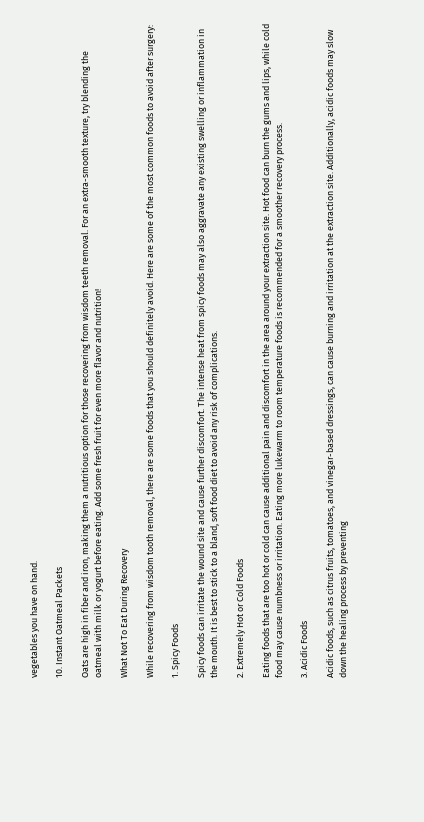vegetables you have on hand.

10. Instant Oatmeal Packets

Oats are high in fiber and iron, making them a nutritious option for those recovering from wisdom teeth removal. For an extra-smooth texture, try blending the oatmeal with milk or yogurt before eating. Add some fresh fruit for even more flavor and nutrition!

What Not To Eat During Recovery

While recovering from wisdom tooth removal, there are some foods that you should definitely avoid. Here are some of the most common foods to avoid after surgery:

1. Spicy Foods

Spicy foods can irritate the wound site and cause further discomfort. The intense heat from spicy foods may also aggravate any existing swelling or inflammation in the mouth. It is best to stick to a bland, soft food diet to avoid any risk of complications.

2. Extremely Hot or Cold Foods

Eating foods that are too hot or cold can cause additional pain and discomfort in the area around your extraction site. Hot food can burn the gums and lips, while cold food may cause numbness or irritation. Eating more lukewarm to room temperature foods is recommended for a smoother recovery process.

3. Acidic Foods

Acidic foods, such as citrus fruits, tomatoes, and vinegar-based dressings, can cause burning and irritation at the extraction site. Additionally, acidic foods may slow down the healing process by preventing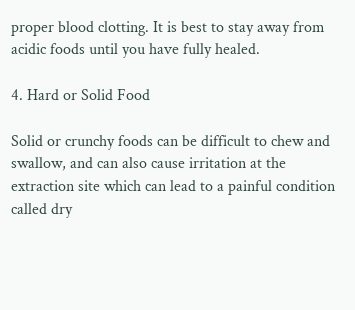proper blood clotting. It is best to stay away from acidic foods until you have fully healed.

4. Hard or Solid Food

Solid or crunchy foods can be difficult to chew and swallow, and can also cause irritation at the extraction site which can lead to a painful condition called dry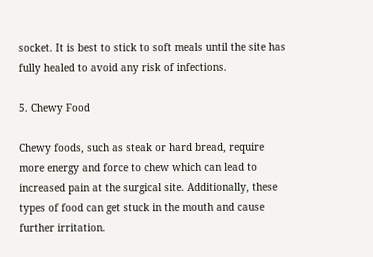socket. It is best to stick to soft meals until the site has fully healed to avoid any risk of infections.

5. Chewy Food

Chewy foods, such as steak or hard bread, require more energy and force to chew which can lead to increased pain at the surgical site. Additionally, these types of food can get stuck in the mouth and cause further irritation.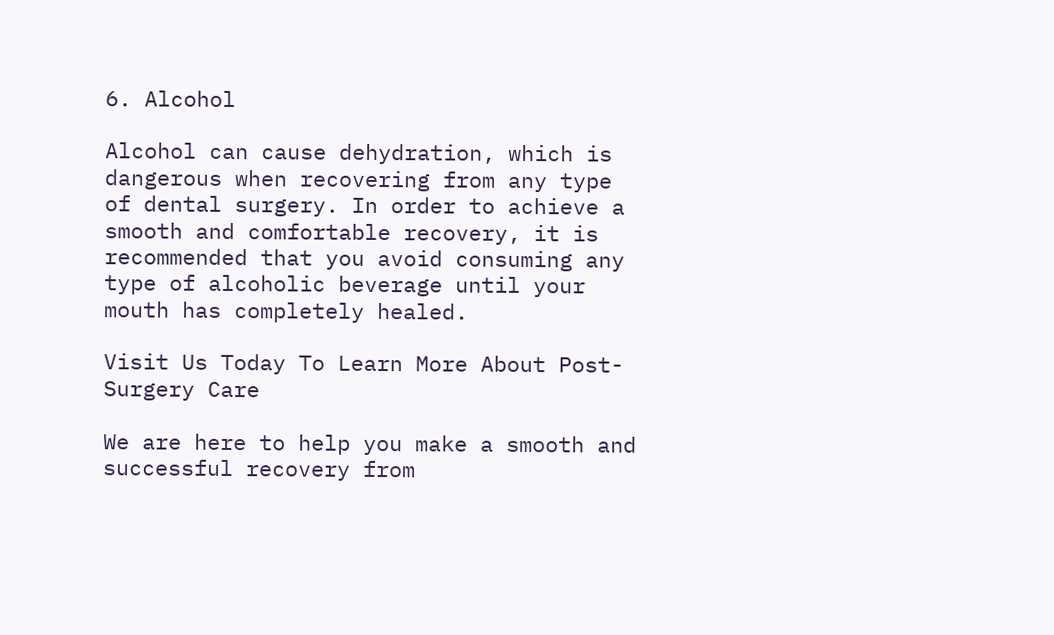6. Alcohol

Alcohol can cause dehydration, which is dangerous when recovering from any type of dental surgery. In order to achieve a smooth and comfortable recovery, it is recommended that you avoid consuming any type of alcoholic beverage until your mouth has completely healed.

Visit Us Today To Learn More About Post-Surgery Care

We are here to help you make a smooth and successful recovery from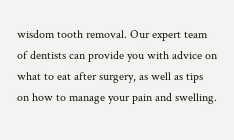wisdom tooth removal. Our expert team of dentists can provide you with advice on what to eat after surgery, as well as tips on how to manage your pain and swelling.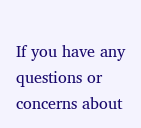If you have any questions or concerns about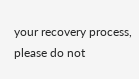your recovery process, please do not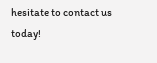hesitate to contact us today!